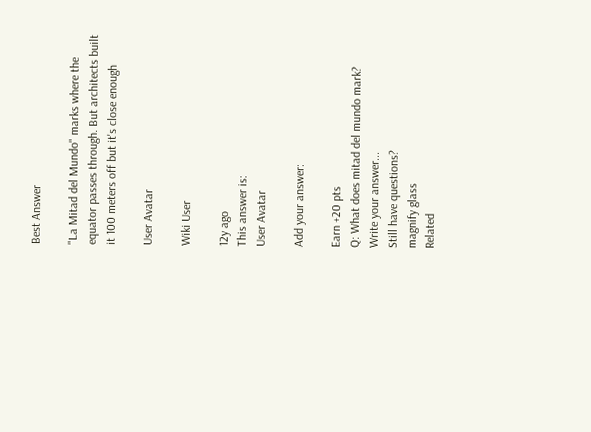Best Answer

"La Mitad del Mundo" marks where the equator passes through. But architects built it 100 meters off but it's close enough

User Avatar

Wiki User

12y ago
This answer is:
User Avatar

Add your answer:

Earn +20 pts
Q: What does mitad del mundo mark?
Write your answer...
Still have questions?
magnify glass
Related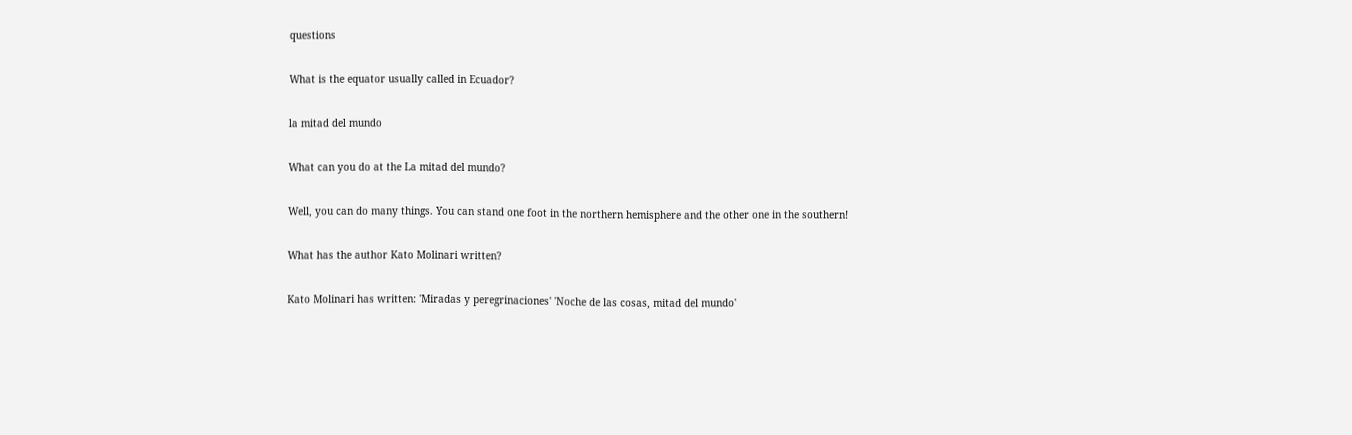questions

What is the equator usually called in Ecuador?

la mitad del mundo

What can you do at the La mitad del mundo?

Well, you can do many things. You can stand one foot in the northern hemisphere and the other one in the southern!

What has the author Kato Molinari written?

Kato Molinari has written: 'Miradas y peregrinaciones' 'Noche de las cosas, mitad del mundo'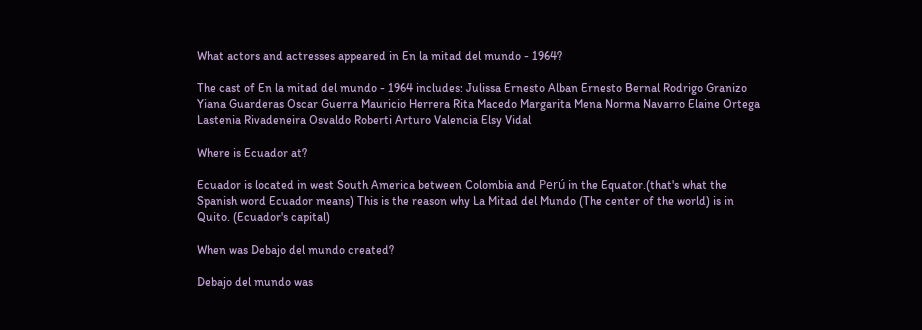What actors and actresses appeared in En la mitad del mundo - 1964?

The cast of En la mitad del mundo - 1964 includes: Julissa Ernesto Alban Ernesto Bernal Rodrigo Granizo Yiana Guarderas Oscar Guerra Mauricio Herrera Rita Macedo Margarita Mena Norma Navarro Elaine Ortega Lastenia Rivadeneira Osvaldo Roberti Arturo Valencia Elsy Vidal

Where is Ecuador at?

Ecuador is located in west South America between Colombia and Perú in the Equator.(that's what the Spanish word Ecuador means) This is the reason why La Mitad del Mundo (The center of the world) is in Quito. (Ecuador's capital)

When was Debajo del mundo created?

Debajo del mundo was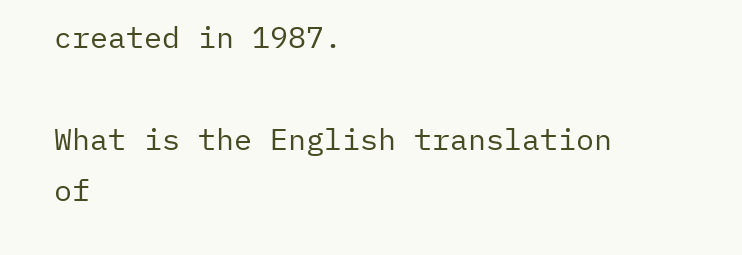created in 1987.

What is the English translation of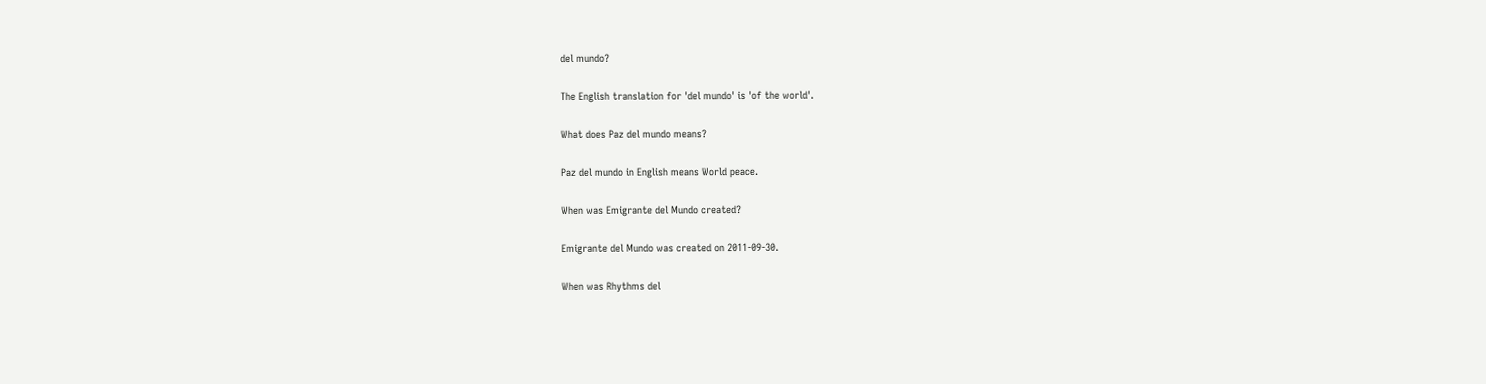del mundo?

The English translation for 'del mundo' is 'of the world'.

What does Paz del mundo means?

Paz del mundo in English means World peace.

When was Emigrante del Mundo created?

Emigrante del Mundo was created on 2011-09-30.

When was Rhythms del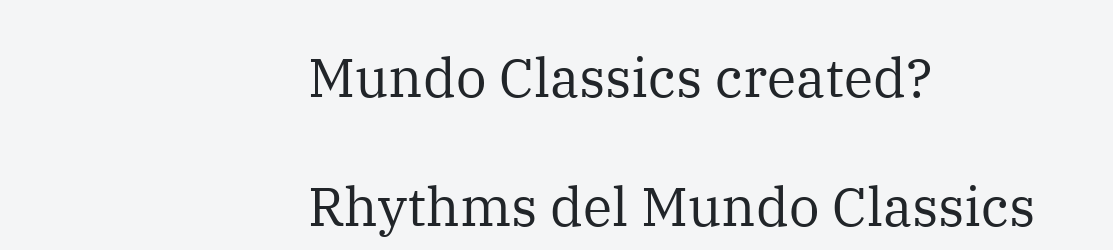Mundo Classics created?

Rhythms del Mundo Classics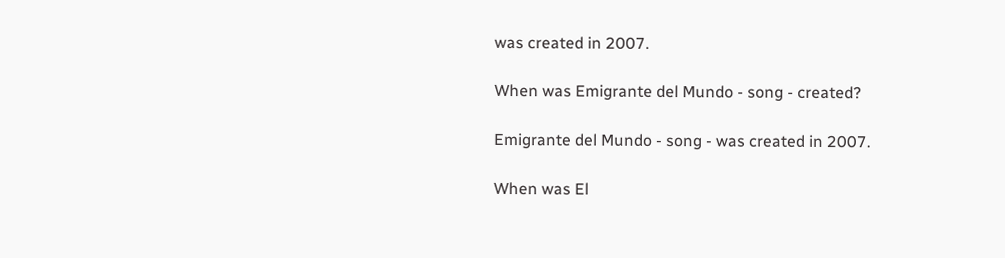was created in 2007.

When was Emigrante del Mundo - song - created?

Emigrante del Mundo - song - was created in 2007.

When was El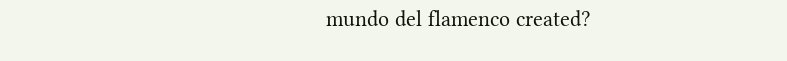mundo del flamenco created?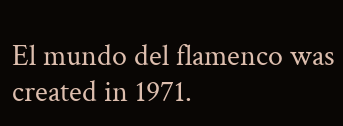El mundo del flamenco was created in 1971.